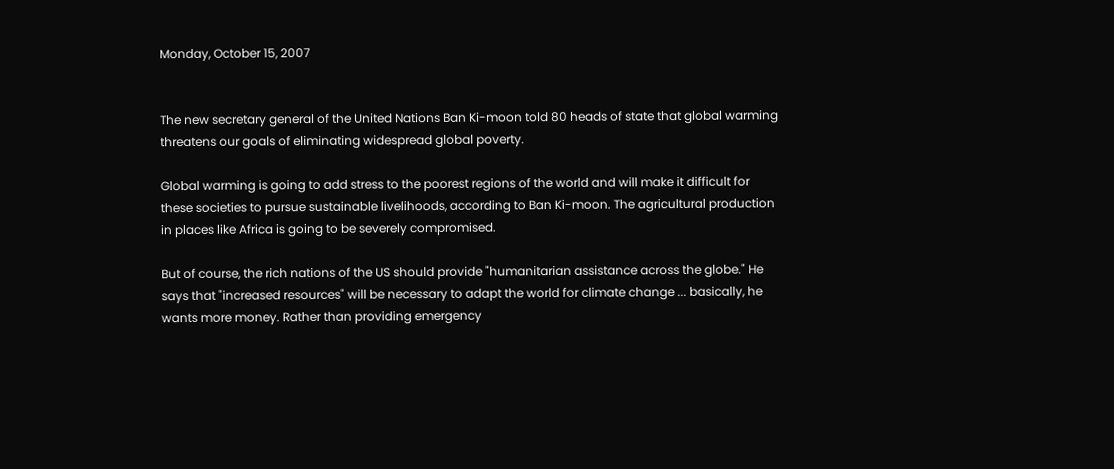Monday, October 15, 2007


The new secretary general of the United Nations Ban Ki-moon told 80 heads of state that global warming threatens our goals of eliminating widespread global poverty.

Global warming is going to add stress to the poorest regions of the world and will make it difficult for these societies to pursue sustainable livelihoods, according to Ban Ki-moon. The agricultural production in places like Africa is going to be severely compromised.

But of course, the rich nations of the US should provide "humanitarian assistance across the globe." He says that "increased resources" will be necessary to adapt the world for climate change ... basically, he wants more money. Rather than providing emergency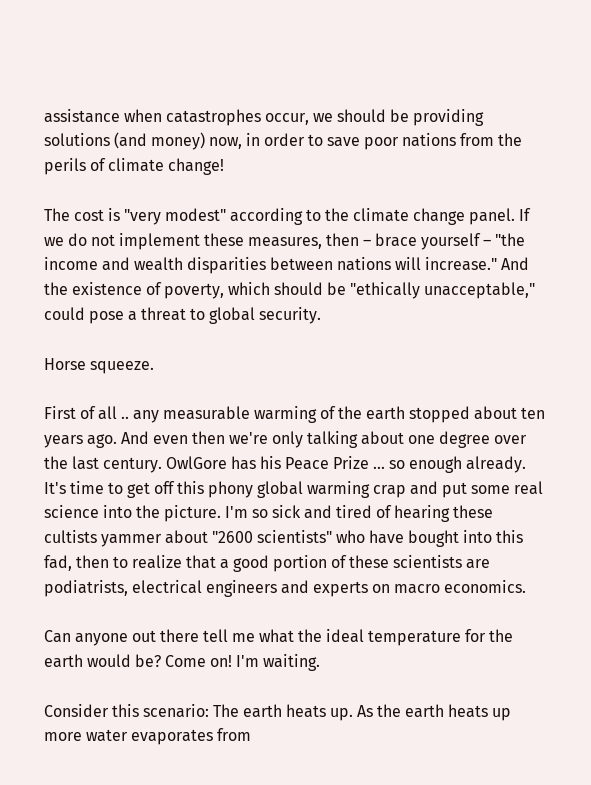assistance when catastrophes occur, we should be providing solutions (and money) now, in order to save poor nations from the perils of climate change!

The cost is "very modest" according to the climate change panel. If we do not implement these measures, then – brace yourself – "the income and wealth disparities between nations will increase." And the existence of poverty, which should be "ethically unacceptable," could pose a threat to global security.

Horse squeeze.

First of all .. any measurable warming of the earth stopped about ten years ago. And even then we're only talking about one degree over the last century. OwlGore has his Peace Prize ... so enough already. It's time to get off this phony global warming crap and put some real science into the picture. I'm so sick and tired of hearing these cultists yammer about "2600 scientists" who have bought into this fad, then to realize that a good portion of these scientists are podiatrists, electrical engineers and experts on macro economics.

Can anyone out there tell me what the ideal temperature for the earth would be? Come on! I'm waiting.

Consider this scenario: The earth heats up. As the earth heats up more water evaporates from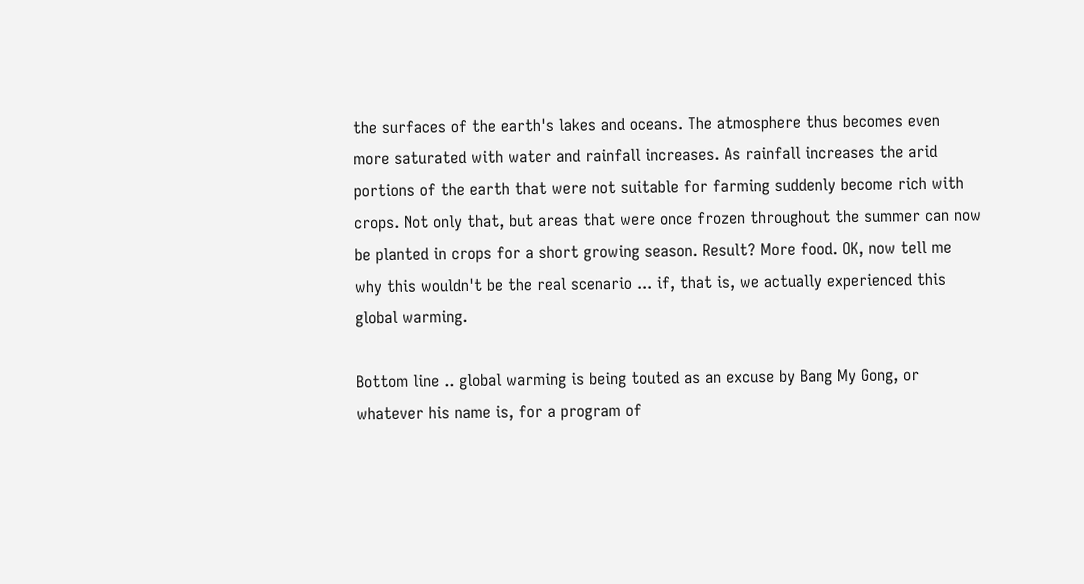the surfaces of the earth's lakes and oceans. The atmosphere thus becomes even more saturated with water and rainfall increases. As rainfall increases the arid portions of the earth that were not suitable for farming suddenly become rich with crops. Not only that, but areas that were once frozen throughout the summer can now be planted in crops for a short growing season. Result? More food. OK, now tell me why this wouldn't be the real scenario ... if, that is, we actually experienced this global warming.

Bottom line .. global warming is being touted as an excuse by Bang My Gong, or whatever his name is, for a program of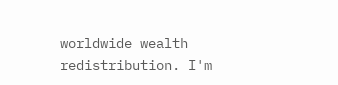worldwide wealth redistribution. I'm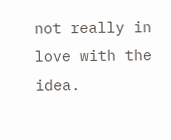not really in love with the idea.